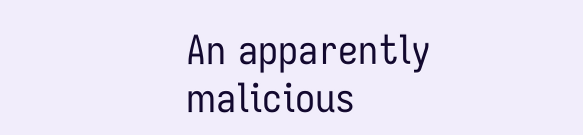An apparently malicious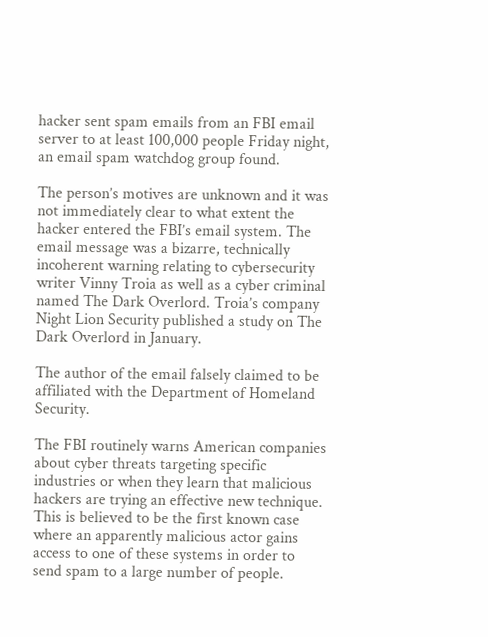hacker sent spam emails from an FBI email server to at least 100,000 people Friday night, an email spam watchdog group found.

The person’s motives are unknown and it was not immediately clear to what extent the hacker entered the FBI’s email system. The email message was a bizarre, technically incoherent warning relating to cybersecurity writer Vinny Troia as well as a cyber criminal named The Dark Overlord. Troia’s company Night Lion Security published a study on The Dark Overlord in January.

The author of the email falsely claimed to be affiliated with the Department of Homeland Security.

The FBI routinely warns American companies about cyber threats targeting specific industries or when they learn that malicious hackers are trying an effective new technique. This is believed to be the first known case where an apparently malicious actor gains access to one of these systems in order to send spam to a large number of people.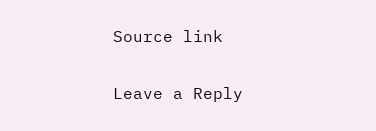Source link

Leave a Reply